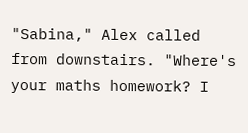"Sabina," Alex called from downstairs. "Where's your maths homework? I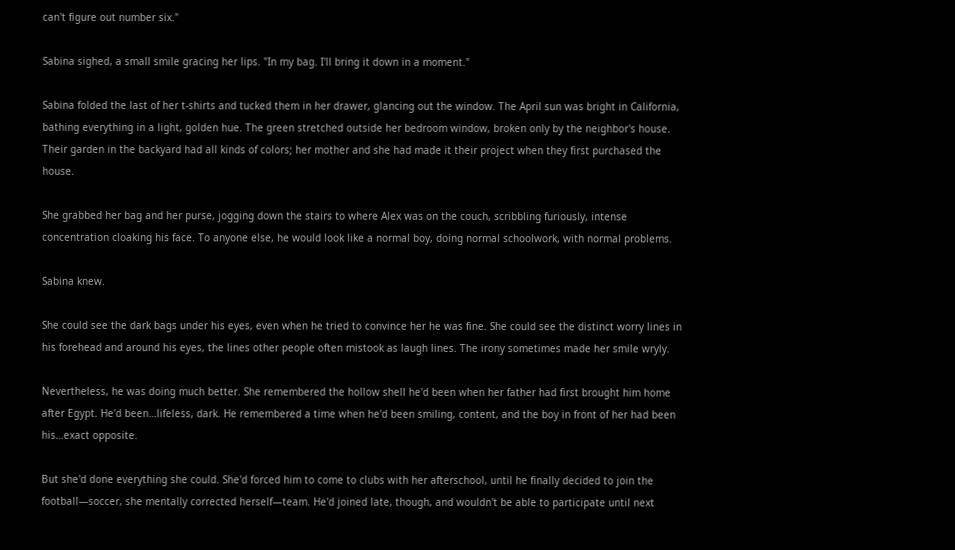can't figure out number six."

Sabina sighed, a small smile gracing her lips. "In my bag. I'll bring it down in a moment."

Sabina folded the last of her t-shirts and tucked them in her drawer, glancing out the window. The April sun was bright in California, bathing everything in a light, golden hue. The green stretched outside her bedroom window, broken only by the neighbor's house. Their garden in the backyard had all kinds of colors; her mother and she had made it their project when they first purchased the house.

She grabbed her bag and her purse, jogging down the stairs to where Alex was on the couch, scribbling furiously, intense concentration cloaking his face. To anyone else, he would look like a normal boy, doing normal schoolwork, with normal problems.

Sabina knew.

She could see the dark bags under his eyes, even when he tried to convince her he was fine. She could see the distinct worry lines in his forehead and around his eyes, the lines other people often mistook as laugh lines. The irony sometimes made her smile wryly.

Nevertheless, he was doing much better. She remembered the hollow shell he'd been when her father had first brought him home after Egypt. He'd been…lifeless, dark. He remembered a time when he'd been smiling, content, and the boy in front of her had been his…exact opposite.

But she'd done everything she could. She'd forced him to come to clubs with her afterschool, until he finally decided to join the football—soccer, she mentally corrected herself—team. He'd joined late, though, and wouldn't be able to participate until next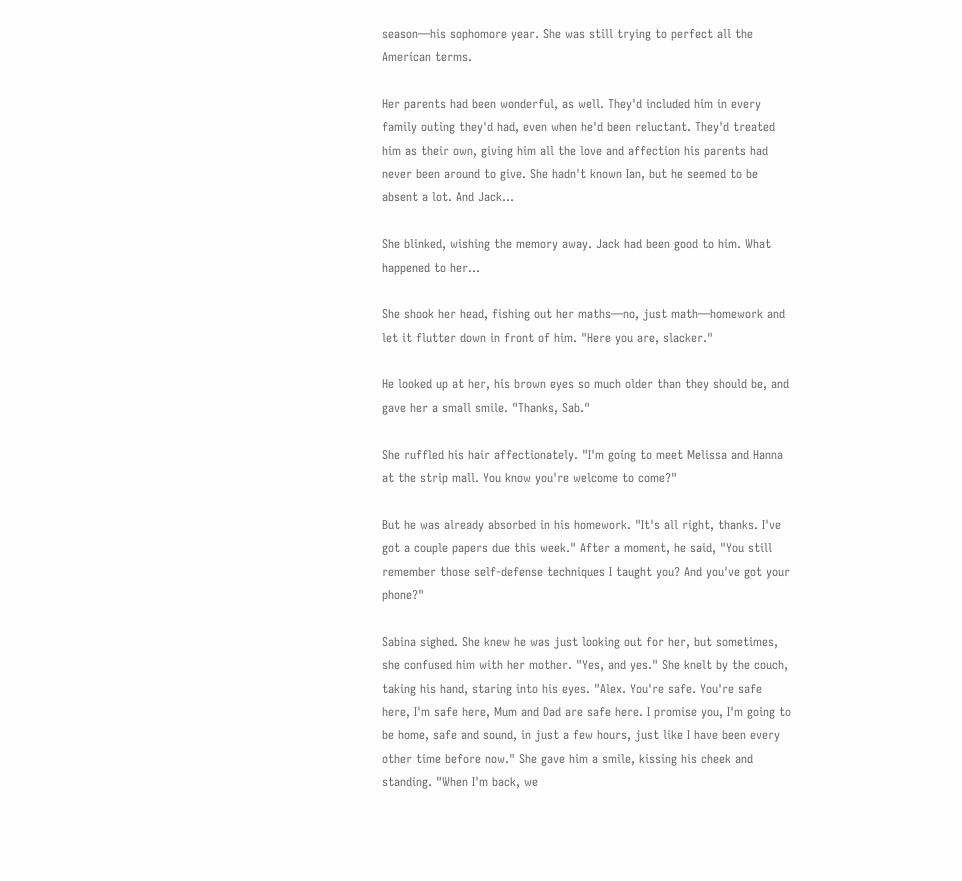season—his sophomore year. She was still trying to perfect all the American terms.

Her parents had been wonderful, as well. They'd included him in every family outing they'd had, even when he'd been reluctant. They'd treated him as their own, giving him all the love and affection his parents had never been around to give. She hadn't known Ian, but he seemed to be absent a lot. And Jack…

She blinked, wishing the memory away. Jack had been good to him. What happened to her…

She shook her head, fishing out her maths—no, just math—homework and let it flutter down in front of him. "Here you are, slacker."

He looked up at her, his brown eyes so much older than they should be, and gave her a small smile. "Thanks, Sab."

She ruffled his hair affectionately. "I'm going to meet Melissa and Hanna at the strip mall. You know you're welcome to come?"

But he was already absorbed in his homework. "It's all right, thanks. I've got a couple papers due this week." After a moment, he said, "You still remember those self-defense techniques I taught you? And you've got your phone?"

Sabina sighed. She knew he was just looking out for her, but sometimes, she confused him with her mother. "Yes, and yes." She knelt by the couch, taking his hand, staring into his eyes. "Alex. You're safe. You're safe here, I'm safe here, Mum and Dad are safe here. I promise you, I'm going to be home, safe and sound, in just a few hours, just like I have been every other time before now." She gave him a smile, kissing his cheek and standing. "When I'm back, we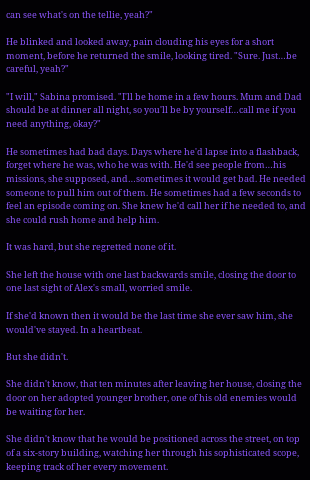can see what's on the tellie, yeah?"

He blinked and looked away, pain clouding his eyes for a short moment, before he returned the smile, looking tired. "Sure. Just…be careful, yeah?"

"I will," Sabina promised. "I'll be home in a few hours. Mum and Dad should be at dinner all night, so you'll be by yourself…call me if you need anything, okay?"

He sometimes had bad days. Days where he'd lapse into a flashback, forget where he was, who he was with. He'd see people from…his missions, she supposed, and…sometimes it would get bad. He needed someone to pull him out of them. He sometimes had a few seconds to feel an episode coming on. She knew he'd call her if he needed to, and she could rush home and help him.

It was hard, but she regretted none of it.

She left the house with one last backwards smile, closing the door to one last sight of Alex's small, worried smile.

If she'd known then it would be the last time she ever saw him, she would've stayed. In a heartbeat.

But she didn't.

She didn't know, that ten minutes after leaving her house, closing the door on her adopted younger brother, one of his old enemies would be waiting for her.

She didn't know that he would be positioned across the street, on top of a six-story building, watching her through his sophisticated scope, keeping track of her every movement.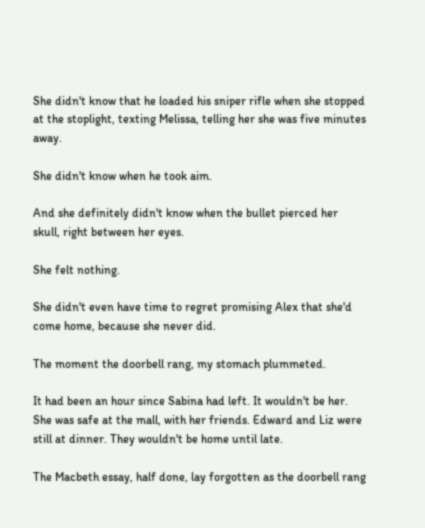She didn't know that he loaded his sniper rifle when she stopped at the stoplight, texting Melissa, telling her she was five minutes away.

She didn't know when he took aim.

And she definitely didn't know when the bullet pierced her skull, right between her eyes.

She felt nothing.

She didn't even have time to regret promising Alex that she'd come home, because she never did.

The moment the doorbell rang, my stomach plummeted.

It had been an hour since Sabina had left. It wouldn't be her. She was safe at the mall, with her friends. Edward and Liz were still at dinner. They wouldn't be home until late.

The Macbeth essay, half done, lay forgotten as the doorbell rang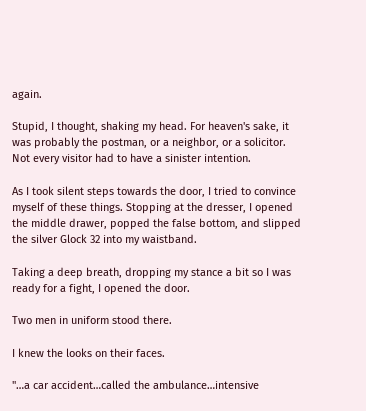again.

Stupid, I thought, shaking my head. For heaven's sake, it was probably the postman, or a neighbor, or a solicitor. Not every visitor had to have a sinister intention.

As I took silent steps towards the door, I tried to convince myself of these things. Stopping at the dresser, I opened the middle drawer, popped the false bottom, and slipped the silver Glock 32 into my waistband.

Taking a deep breath, dropping my stance a bit so I was ready for a fight, I opened the door.

Two men in uniform stood there.

I knew the looks on their faces.

"…a car accident…called the ambulance…intensive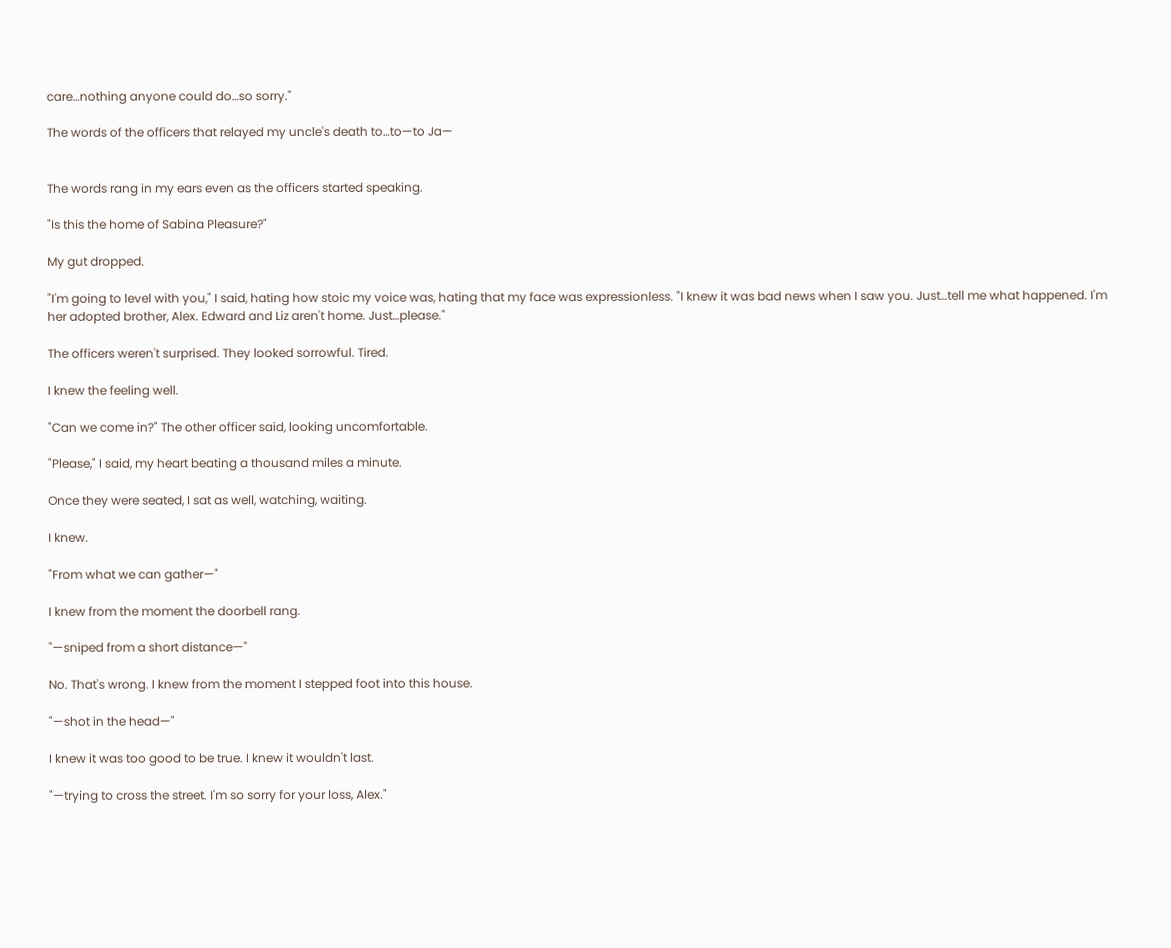care…nothing anyone could do…so sorry."

The words of the officers that relayed my uncle's death to…to—to Ja—


The words rang in my ears even as the officers started speaking.

"Is this the home of Sabina Pleasure?"

My gut dropped.

"I'm going to level with you," I said, hating how stoic my voice was, hating that my face was expressionless. "I knew it was bad news when I saw you. Just…tell me what happened. I'm her adopted brother, Alex. Edward and Liz aren't home. Just…please."

The officers weren't surprised. They looked sorrowful. Tired.

I knew the feeling well.

"Can we come in?" The other officer said, looking uncomfortable.

"Please," I said, my heart beating a thousand miles a minute.

Once they were seated, I sat as well, watching, waiting.

I knew.

"From what we can gather—"

I knew from the moment the doorbell rang.

"—sniped from a short distance—"

No. That's wrong. I knew from the moment I stepped foot into this house.

"—shot in the head—"

I knew it was too good to be true. I knew it wouldn't last.

"—trying to cross the street. I'm so sorry for your loss, Alex."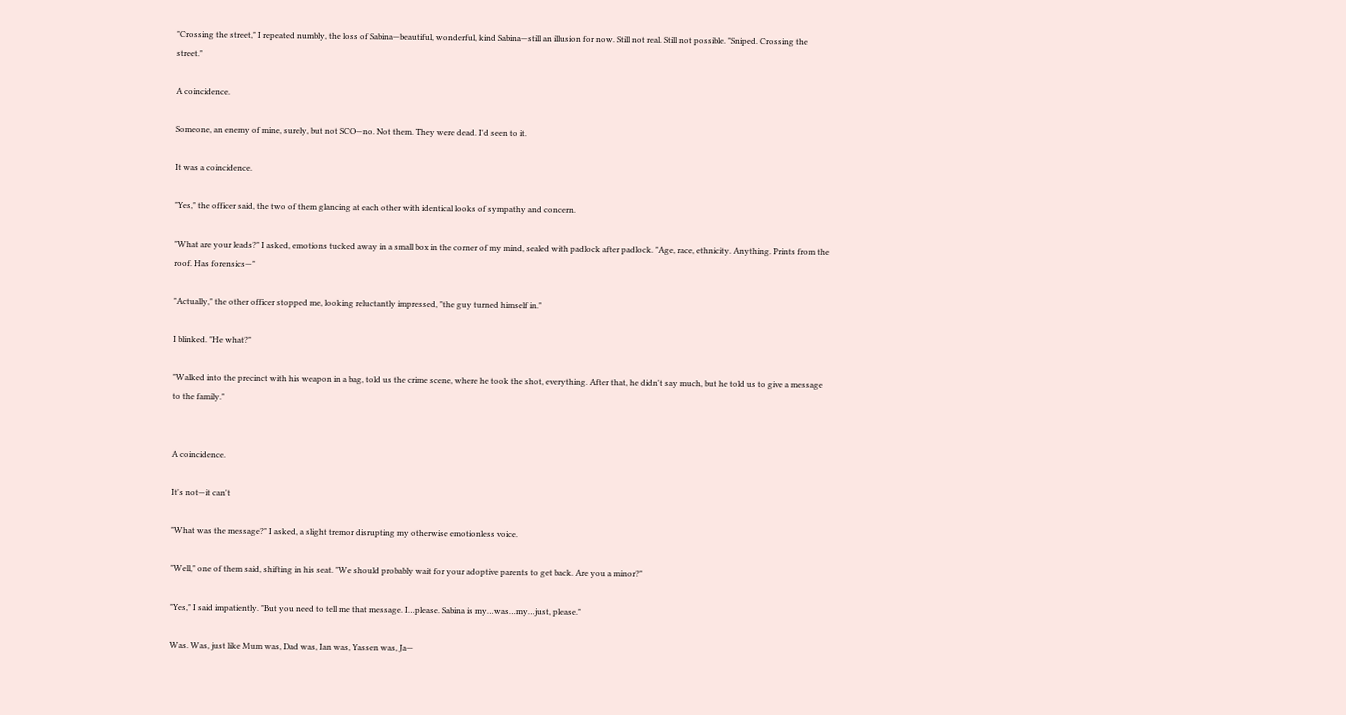"Crossing the street," I repeated numbly, the loss of Sabina—beautiful, wonderful, kind Sabina—still an illusion for now. Still not real. Still not possible. "Sniped. Crossing the street."

A coincidence.

Someone, an enemy of mine, surely, but not SCO—no. Not them. They were dead. I'd seen to it.

It was a coincidence.

"Yes," the officer said, the two of them glancing at each other with identical looks of sympathy and concern.

"What are your leads?" I asked, emotions tucked away in a small box in the corner of my mind, sealed with padlock after padlock. "Age, race, ethnicity. Anything. Prints from the roof. Has forensics—"

"Actually," the other officer stopped me, looking reluctantly impressed, "the guy turned himself in."

I blinked. "He what?"

"Walked into the precinct with his weapon in a bag, told us the crime scene, where he took the shot, everything. After that, he didn't say much, but he told us to give a message to the family."


A coincidence.

It's not—it can't

"What was the message?" I asked, a slight tremor disrupting my otherwise emotionless voice.

"Well," one of them said, shifting in his seat. "We should probably wait for your adoptive parents to get back. Are you a minor?"

"Yes," I said impatiently. "But you need to tell me that message. I…please. Sabina is my…was…my…just, please."

Was. Was, just like Mum was, Dad was, Ian was, Yassen was, Ja—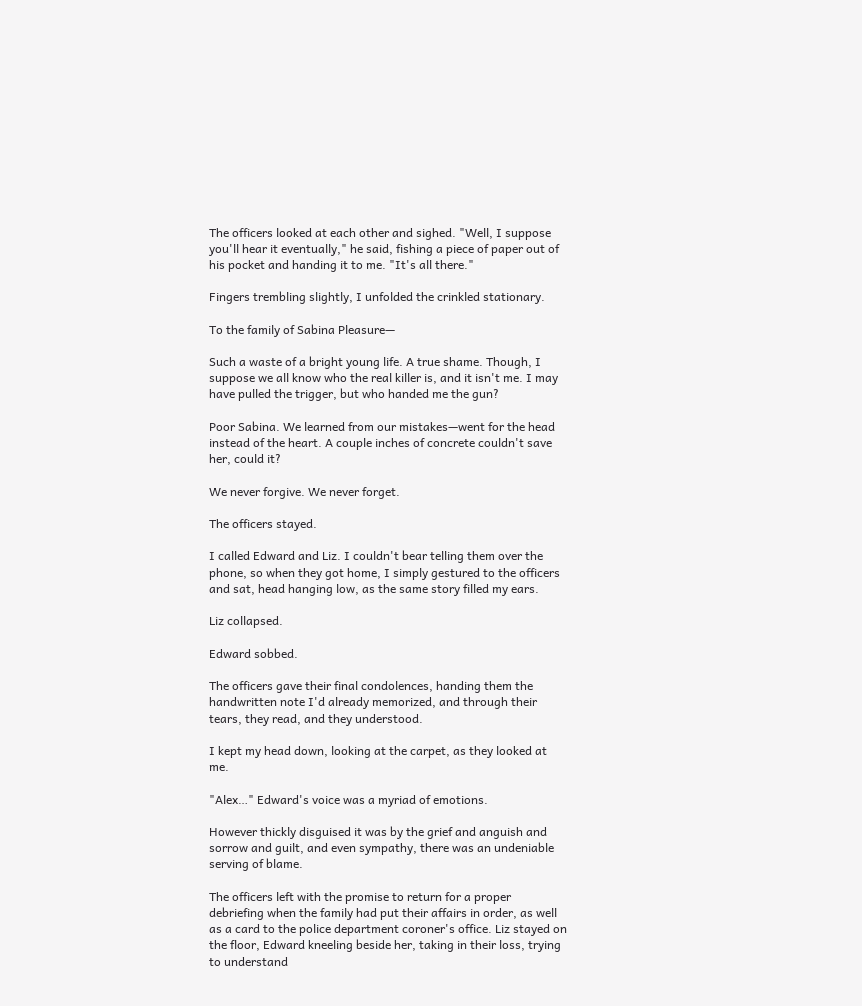The officers looked at each other and sighed. "Well, I suppose you'll hear it eventually," he said, fishing a piece of paper out of his pocket and handing it to me. "It's all there."

Fingers trembling slightly, I unfolded the crinkled stationary.

To the family of Sabina Pleasure—

Such a waste of a bright young life. A true shame. Though, I suppose we all know who the real killer is, and it isn't me. I may have pulled the trigger, but who handed me the gun?

Poor Sabina. We learned from our mistakes—went for the head instead of the heart. A couple inches of concrete couldn't save her, could it?

We never forgive. We never forget.

The officers stayed.

I called Edward and Liz. I couldn't bear telling them over the phone, so when they got home, I simply gestured to the officers and sat, head hanging low, as the same story filled my ears.

Liz collapsed.

Edward sobbed.

The officers gave their final condolences, handing them the handwritten note I'd already memorized, and through their tears, they read, and they understood.

I kept my head down, looking at the carpet, as they looked at me.

"Alex…" Edward's voice was a myriad of emotions.

However thickly disguised it was by the grief and anguish and sorrow and guilt, and even sympathy, there was an undeniable serving of blame.

The officers left with the promise to return for a proper debriefing when the family had put their affairs in order, as well as a card to the police department coroner's office. Liz stayed on the floor, Edward kneeling beside her, taking in their loss, trying to understand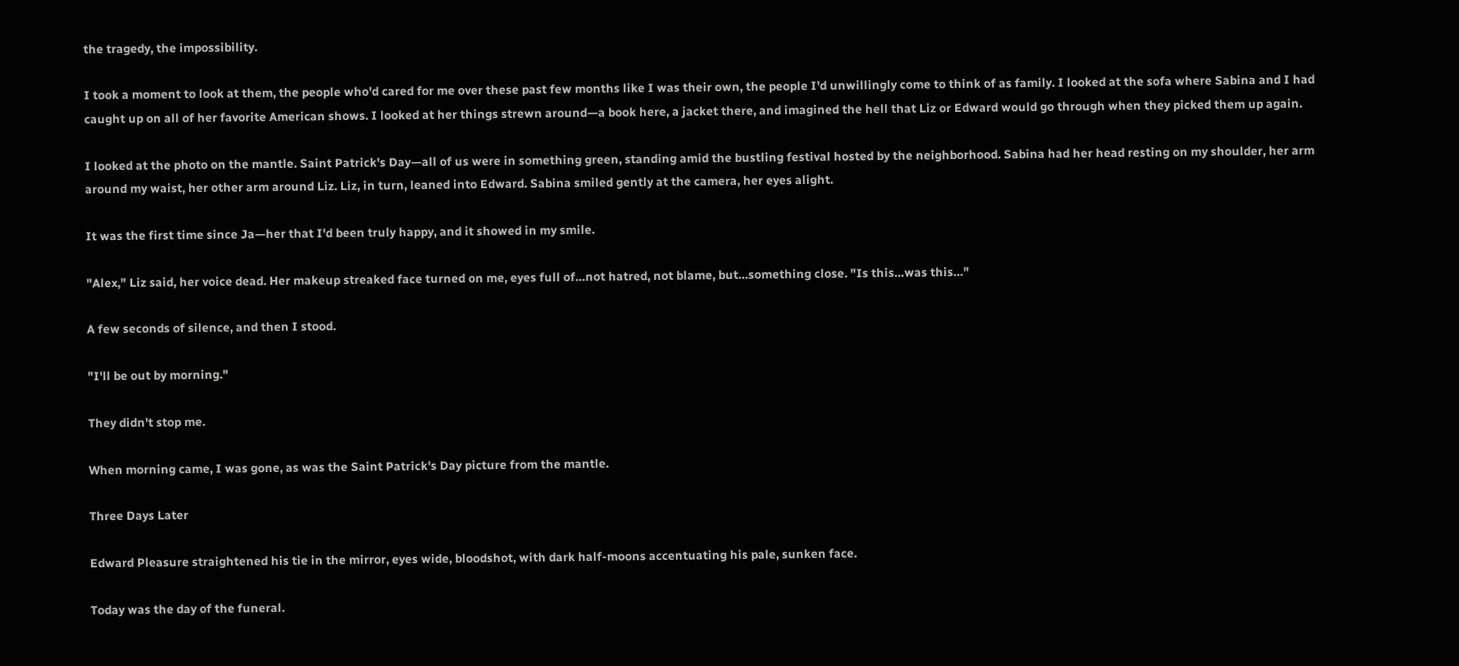the tragedy, the impossibility.

I took a moment to look at them, the people who'd cared for me over these past few months like I was their own, the people I'd unwillingly come to think of as family. I looked at the sofa where Sabina and I had caught up on all of her favorite American shows. I looked at her things strewn around—a book here, a jacket there, and imagined the hell that Liz or Edward would go through when they picked them up again.

I looked at the photo on the mantle. Saint Patrick's Day—all of us were in something green, standing amid the bustling festival hosted by the neighborhood. Sabina had her head resting on my shoulder, her arm around my waist, her other arm around Liz. Liz, in turn, leaned into Edward. Sabina smiled gently at the camera, her eyes alight.

It was the first time since Ja—her that I'd been truly happy, and it showed in my smile.

"Alex," Liz said, her voice dead. Her makeup streaked face turned on me, eyes full of…not hatred, not blame, but…something close. "Is this…was this…"

A few seconds of silence, and then I stood.

"I'll be out by morning."

They didn't stop me.

When morning came, I was gone, as was the Saint Patrick's Day picture from the mantle.

Three Days Later

Edward Pleasure straightened his tie in the mirror, eyes wide, bloodshot, with dark half-moons accentuating his pale, sunken face.

Today was the day of the funeral.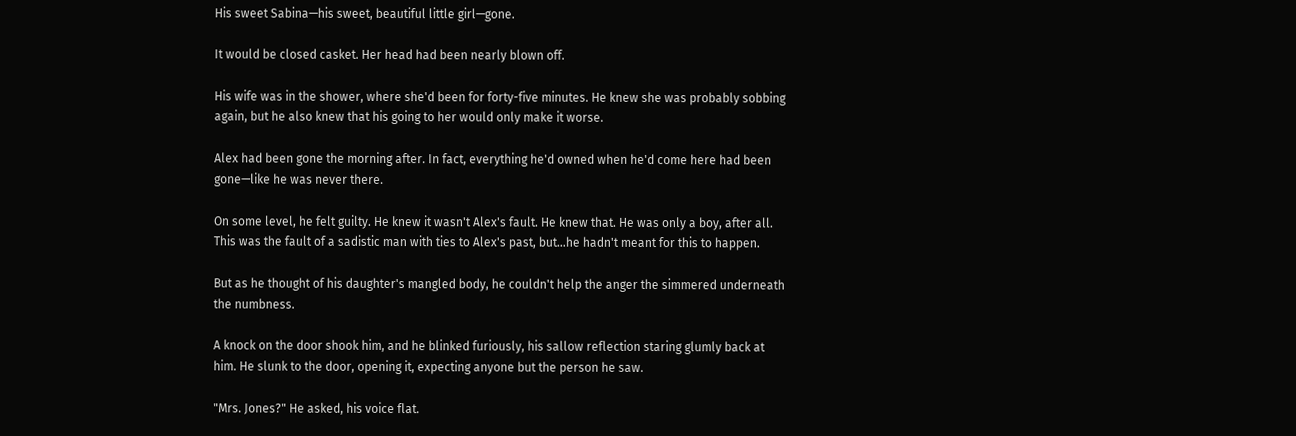His sweet Sabina—his sweet, beautiful little girl—gone.

It would be closed casket. Her head had been nearly blown off.

His wife was in the shower, where she'd been for forty-five minutes. He knew she was probably sobbing again, but he also knew that his going to her would only make it worse.

Alex had been gone the morning after. In fact, everything he'd owned when he'd come here had been gone—like he was never there.

On some level, he felt guilty. He knew it wasn't Alex's fault. He knew that. He was only a boy, after all. This was the fault of a sadistic man with ties to Alex's past, but…he hadn't meant for this to happen.

But as he thought of his daughter's mangled body, he couldn't help the anger the simmered underneath the numbness.

A knock on the door shook him, and he blinked furiously, his sallow reflection staring glumly back at him. He slunk to the door, opening it, expecting anyone but the person he saw.

"Mrs. Jones?" He asked, his voice flat.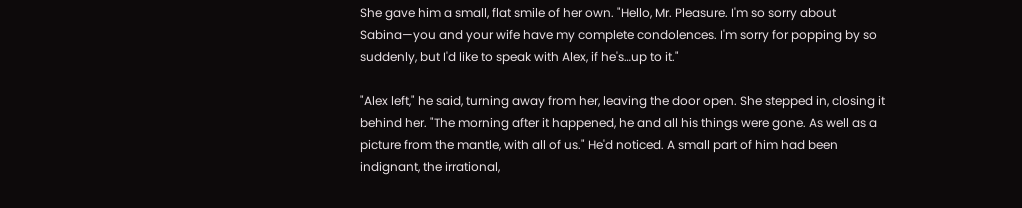She gave him a small, flat smile of her own. "Hello, Mr. Pleasure. I'm so sorry about Sabina—you and your wife have my complete condolences. I'm sorry for popping by so suddenly, but I'd like to speak with Alex, if he's…up to it."

"Alex left," he said, turning away from her, leaving the door open. She stepped in, closing it behind her. "The morning after it happened, he and all his things were gone. As well as a picture from the mantle, with all of us." He'd noticed. A small part of him had been indignant, the irrational,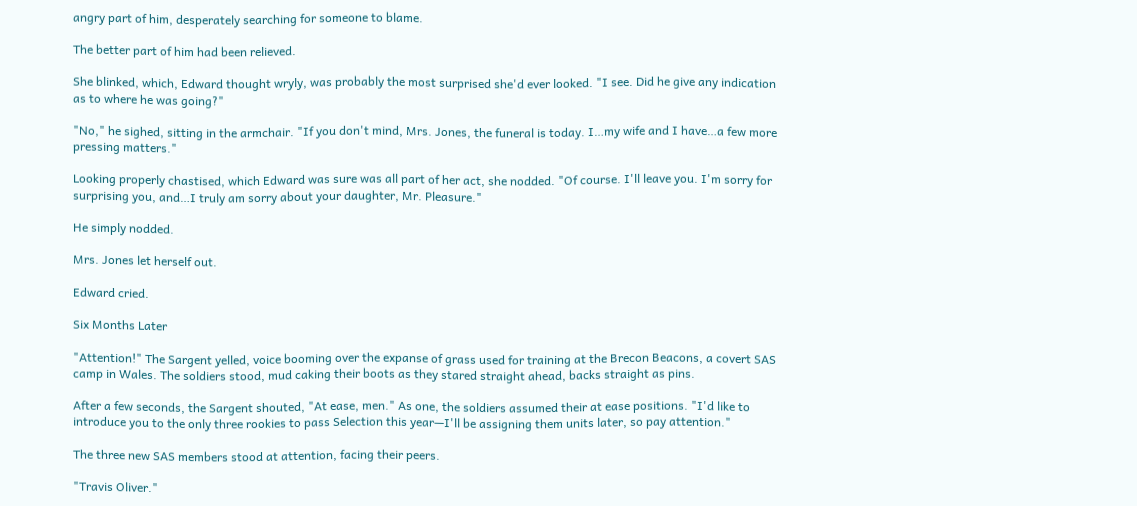angry part of him, desperately searching for someone to blame.

The better part of him had been relieved.

She blinked, which, Edward thought wryly, was probably the most surprised she'd ever looked. "I see. Did he give any indication as to where he was going?"

"No," he sighed, sitting in the armchair. "If you don't mind, Mrs. Jones, the funeral is today. I…my wife and I have…a few more pressing matters."

Looking properly chastised, which Edward was sure was all part of her act, she nodded. "Of course. I'll leave you. I'm sorry for surprising you, and…I truly am sorry about your daughter, Mr. Pleasure."

He simply nodded.

Mrs. Jones let herself out.

Edward cried.

Six Months Later

"Attention!" The Sargent yelled, voice booming over the expanse of grass used for training at the Brecon Beacons, a covert SAS camp in Wales. The soldiers stood, mud caking their boots as they stared straight ahead, backs straight as pins.

After a few seconds, the Sargent shouted, "At ease, men." As one, the soldiers assumed their at ease positions. "I'd like to introduce you to the only three rookies to pass Selection this year—I'll be assigning them units later, so pay attention."

The three new SAS members stood at attention, facing their peers.

"Travis Oliver."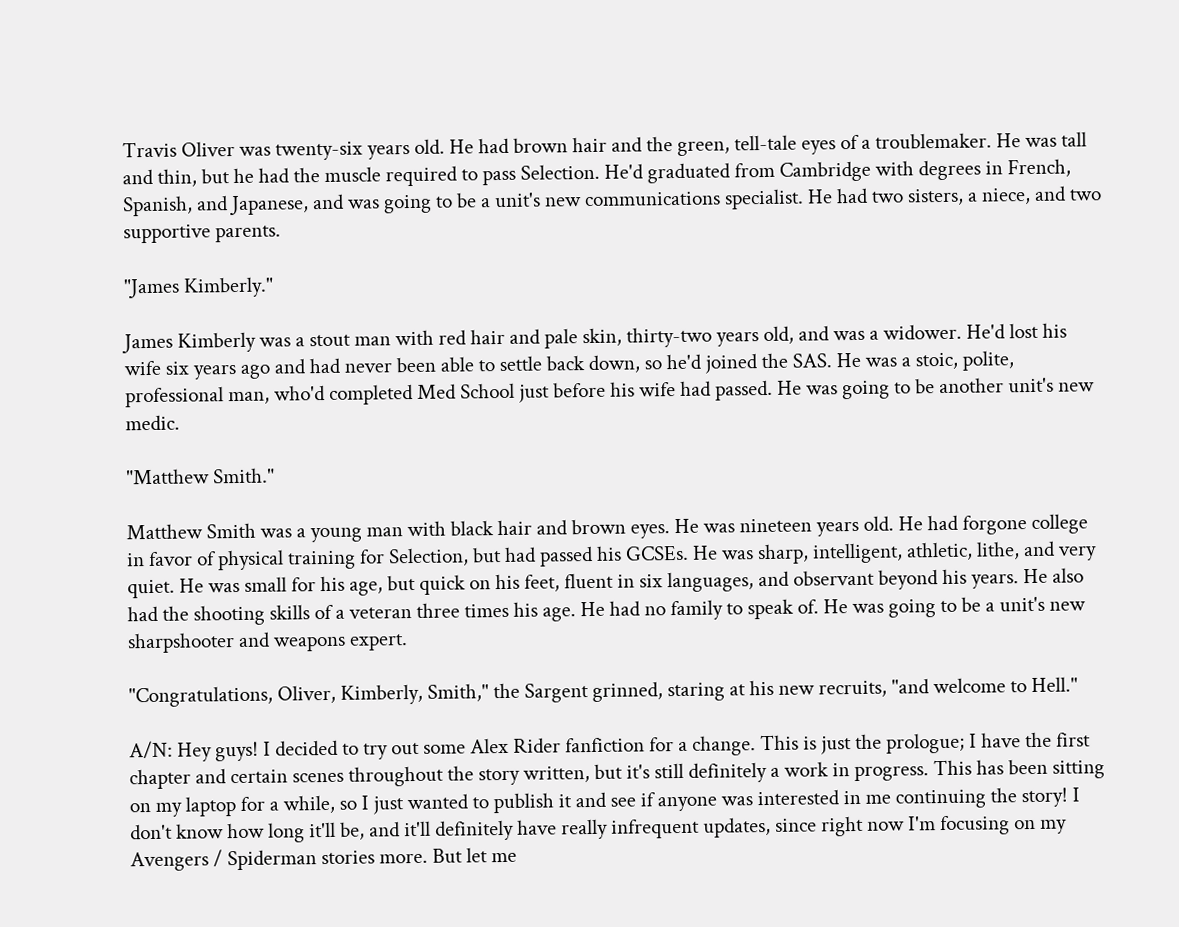Travis Oliver was twenty-six years old. He had brown hair and the green, tell-tale eyes of a troublemaker. He was tall and thin, but he had the muscle required to pass Selection. He'd graduated from Cambridge with degrees in French, Spanish, and Japanese, and was going to be a unit's new communications specialist. He had two sisters, a niece, and two supportive parents.

"James Kimberly."

James Kimberly was a stout man with red hair and pale skin, thirty-two years old, and was a widower. He'd lost his wife six years ago and had never been able to settle back down, so he'd joined the SAS. He was a stoic, polite, professional man, who'd completed Med School just before his wife had passed. He was going to be another unit's new medic.

"Matthew Smith."

Matthew Smith was a young man with black hair and brown eyes. He was nineteen years old. He had forgone college in favor of physical training for Selection, but had passed his GCSEs. He was sharp, intelligent, athletic, lithe, and very quiet. He was small for his age, but quick on his feet, fluent in six languages, and observant beyond his years. He also had the shooting skills of a veteran three times his age. He had no family to speak of. He was going to be a unit's new sharpshooter and weapons expert.

"Congratulations, Oliver, Kimberly, Smith," the Sargent grinned, staring at his new recruits, "and welcome to Hell."

A/N: Hey guys! I decided to try out some Alex Rider fanfiction for a change. This is just the prologue; I have the first chapter and certain scenes throughout the story written, but it's still definitely a work in progress. This has been sitting on my laptop for a while, so I just wanted to publish it and see if anyone was interested in me continuing the story! I don't know how long it'll be, and it'll definitely have really infrequent updates, since right now I'm focusing on my Avengers / Spiderman stories more. But let me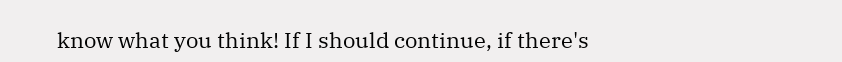know what you think! If I should continue, if there's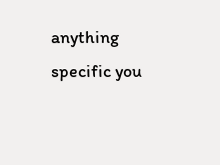anything specific you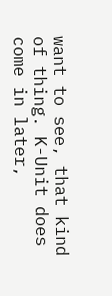want to see, that kind of thing. K-Unit does come in later,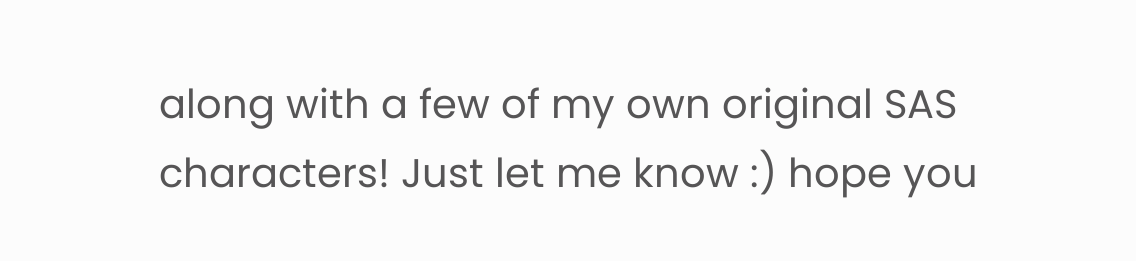along with a few of my own original SAS characters! Just let me know :) hope you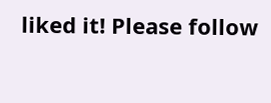liked it! Please follow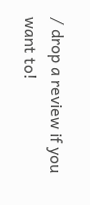/ drop a review if you want to!